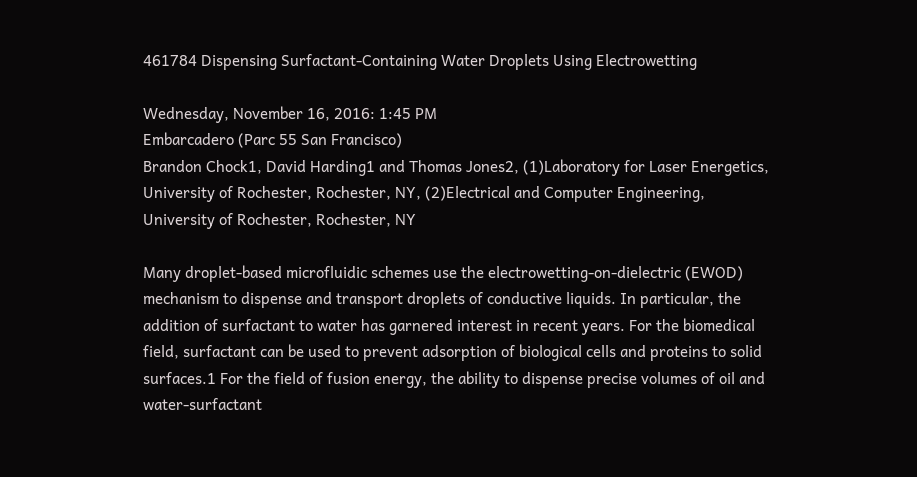461784 Dispensing Surfactant-Containing Water Droplets Using Electrowetting

Wednesday, November 16, 2016: 1:45 PM
Embarcadero (Parc 55 San Francisco)
Brandon Chock1, David Harding1 and Thomas Jones2, (1)Laboratory for Laser Energetics, University of Rochester, Rochester, NY, (2)Electrical and Computer Engineering, University of Rochester, Rochester, NY

Many droplet-based microfluidic schemes use the electrowetting-on-dielectric (EWOD) mechanism to dispense and transport droplets of conductive liquids. In particular, the addition of surfactant to water has garnered interest in recent years. For the biomedical field, surfactant can be used to prevent adsorption of biological cells and proteins to solid surfaces.1 For the field of fusion energy, the ability to dispense precise volumes of oil and water-surfactant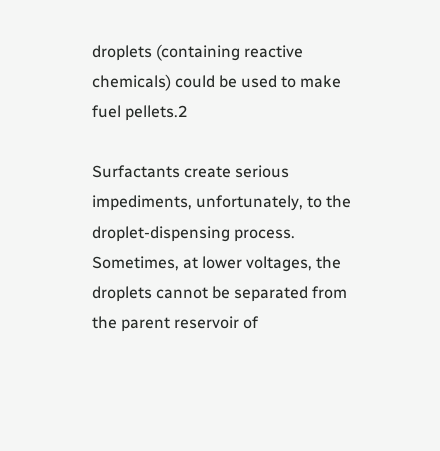droplets (containing reactive chemicals) could be used to make fuel pellets.2

Surfactants create serious impediments, unfortunately, to the droplet-dispensing process. Sometimes, at lower voltages, the droplets cannot be separated from the parent reservoir of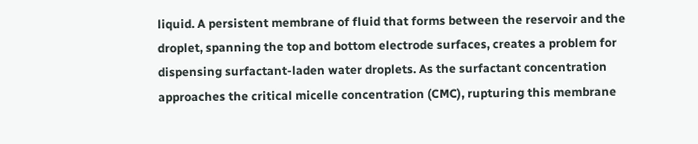liquid. A persistent membrane of fluid that forms between the reservoir and the droplet, spanning the top and bottom electrode surfaces, creates a problem for dispensing surfactant-laden water droplets. As the surfactant concentration approaches the critical micelle concentration (CMC), rupturing this membrane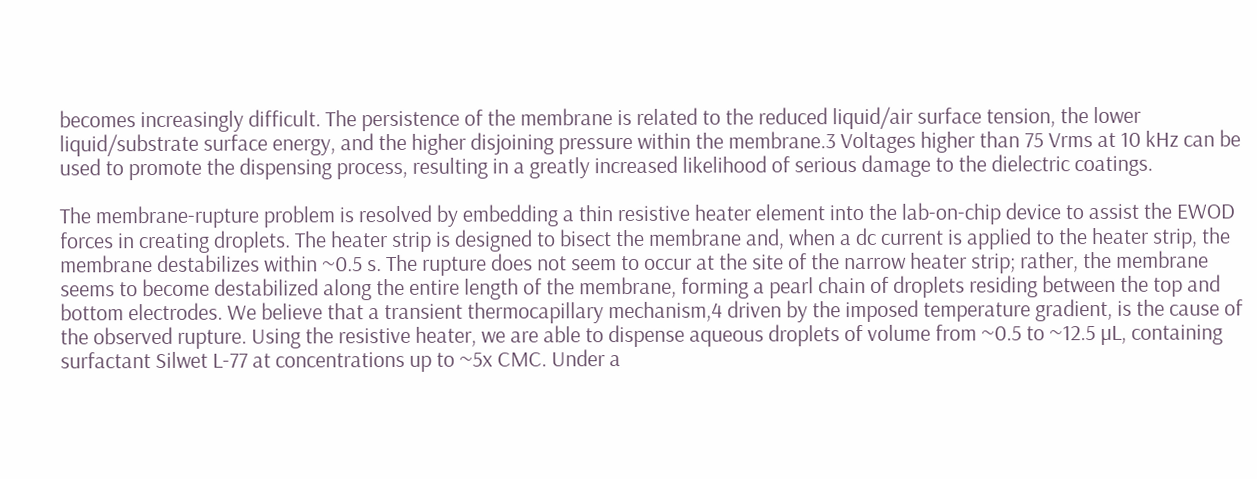becomes increasingly difficult. The persistence of the membrane is related to the reduced liquid/air surface tension, the lower liquid/substrate surface energy, and the higher disjoining pressure within the membrane.3 Voltages higher than 75 Vrms at 10 kHz can be used to promote the dispensing process, resulting in a greatly increased likelihood of serious damage to the dielectric coatings.

The membrane-rupture problem is resolved by embedding a thin resistive heater element into the lab-on-chip device to assist the EWOD forces in creating droplets. The heater strip is designed to bisect the membrane and, when a dc current is applied to the heater strip, the membrane destabilizes within ~0.5 s. The rupture does not seem to occur at the site of the narrow heater strip; rather, the membrane seems to become destabilized along the entire length of the membrane, forming a pearl chain of droplets residing between the top and bottom electrodes. We believe that a transient thermocapillary mechanism,4 driven by the imposed temperature gradient, is the cause of the observed rupture. Using the resistive heater, we are able to dispense aqueous droplets of volume from ~0.5 to ~12.5 µL, containing surfactant Silwet L-77 at concentrations up to ~5x CMC. Under a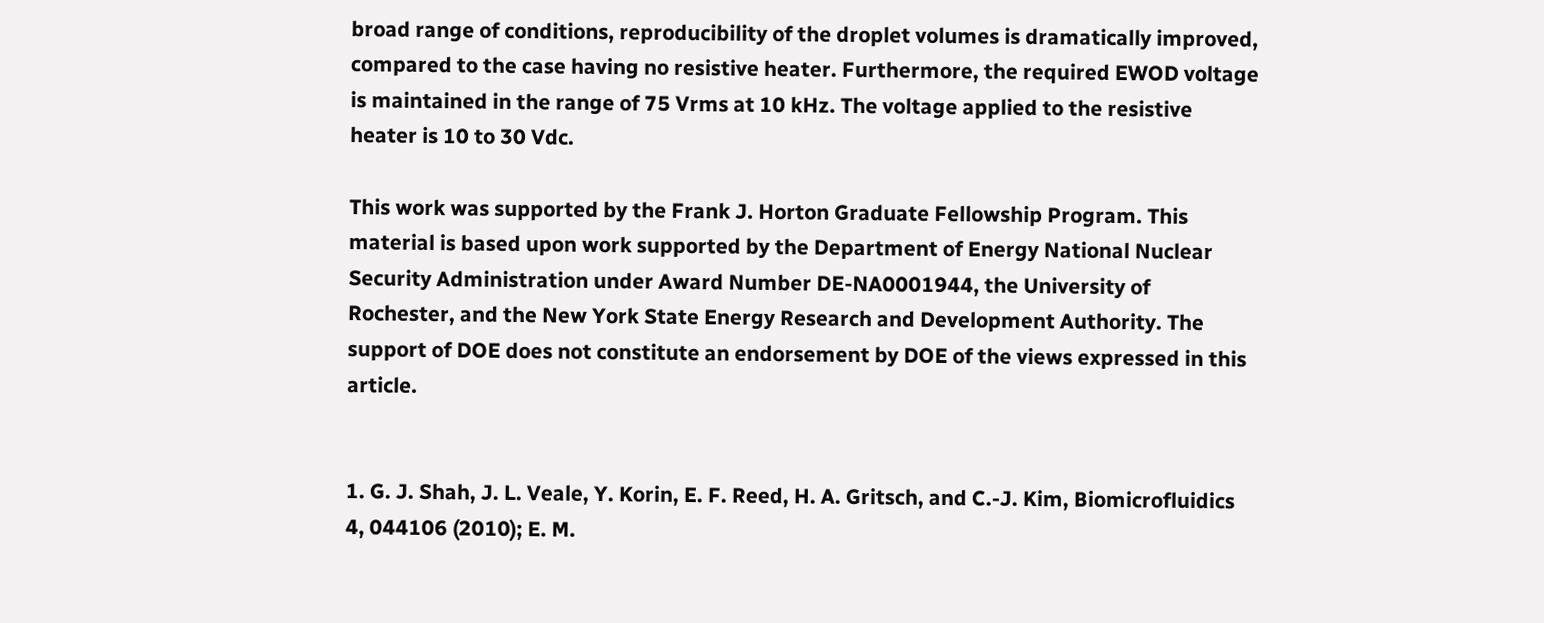broad range of conditions, reproducibility of the droplet volumes is dramatically improved, compared to the case having no resistive heater. Furthermore, the required EWOD voltage is maintained in the range of 75 Vrms at 10 kHz. The voltage applied to the resistive heater is 10 to 30 Vdc.

This work was supported by the Frank J. Horton Graduate Fellowship Program. This material is based upon work supported by the Department of Energy National Nuclear Security Administration under Award Number DE-NA0001944, the University of Rochester, and the New York State Energy Research and Development Authority. The support of DOE does not constitute an endorsement by DOE of the views expressed in this article.


1. G. J. Shah, J. L. Veale, Y. Korin, E. F. Reed, H. A. Gritsch, and C.-J. Kim, Biomicrofluidics 4, 044106 (2010); E. M.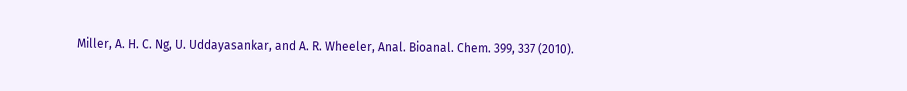Miller, A. H. C. Ng, U. Uddayasankar, and A. R. Wheeler, Anal. Bioanal. Chem. 399, 337 (2010).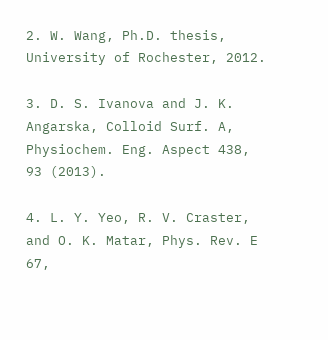2. W. Wang, Ph.D. thesis, University of Rochester, 2012.

3. D. S. Ivanova and J. K. Angarska, Colloid Surf. A, Physiochem. Eng. Aspect 438, 93 (2013).

4. L. Y. Yeo, R. V. Craster, and O. K. Matar, Phys. Rev. E 67,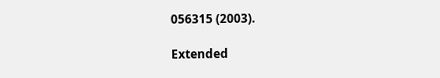056315 (2003).

Extended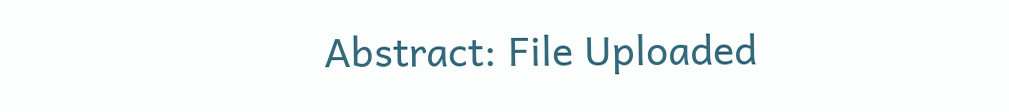Abstract: File Uploaded